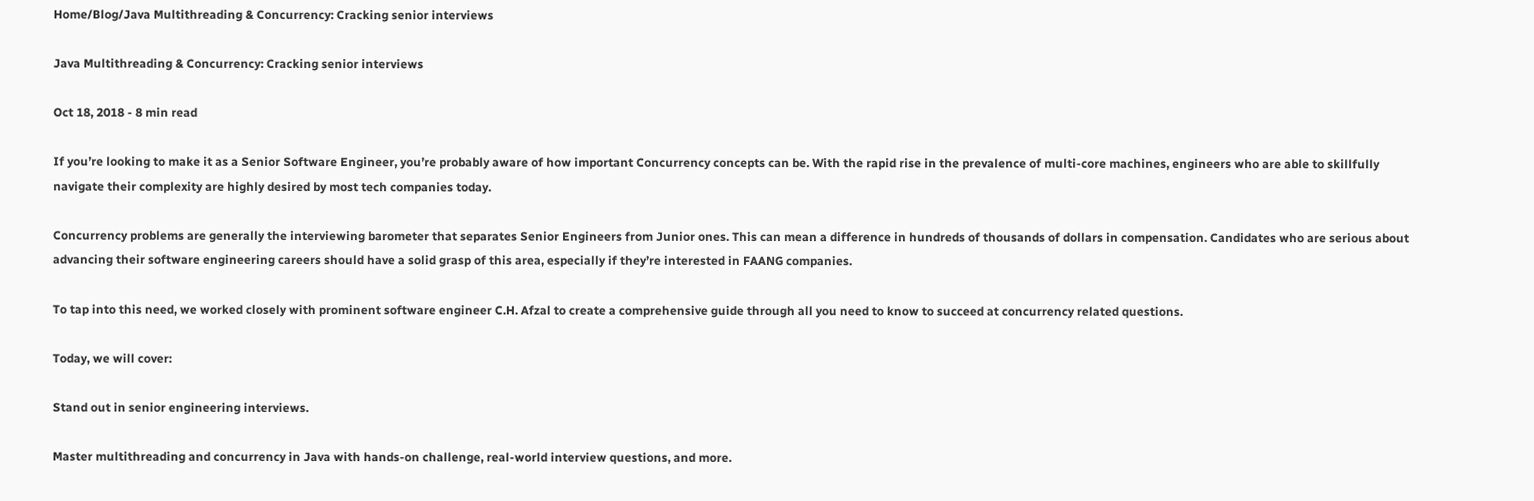Home/Blog/Java Multithreading & Concurrency: Cracking senior interviews

Java Multithreading & Concurrency: Cracking senior interviews

Oct 18, 2018 - 8 min read

If you’re looking to make it as a Senior Software Engineer, you’re probably aware of how important Concurrency concepts can be. With the rapid rise in the prevalence of multi-core machines, engineers who are able to skillfully navigate their complexity are highly desired by most tech companies today.

Concurrency problems are generally the interviewing barometer that separates Senior Engineers from Junior ones. This can mean a difference in hundreds of thousands of dollars in compensation. Candidates who are serious about advancing their software engineering careers should have a solid grasp of this area, especially if they’re interested in FAANG companies.

To tap into this need, we worked closely with prominent software engineer C.H. Afzal to create a comprehensive guide through all you need to know to succeed at concurrency related questions.

Today, we will cover:

Stand out in senior engineering interviews.

Master multithreading and concurrency in Java with hands-on challenge, real-world interview questions, and more.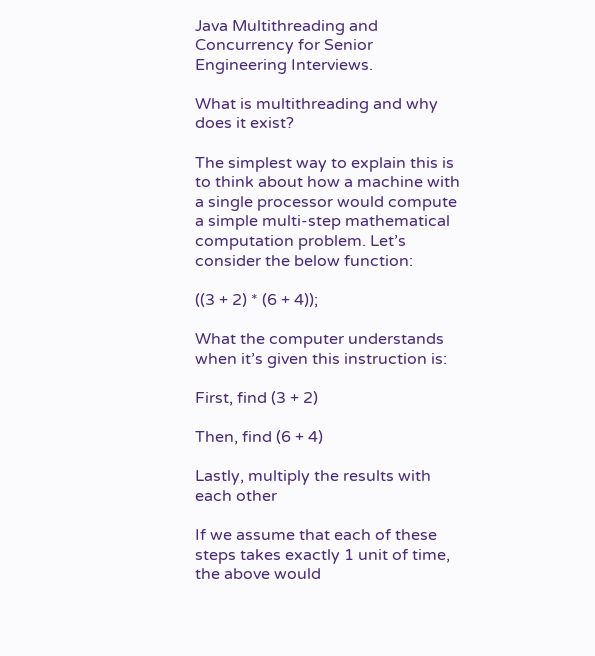Java Multithreading and Concurrency for Senior Engineering Interviews.

What is multithreading and why does it exist?

The simplest way to explain this is to think about how a machine with a single processor would compute a simple multi-step mathematical computation problem. Let’s consider the below function:

((3 + 2) * (6 + 4));

What the computer understands when it’s given this instruction is:

First, find (3 + 2)

Then, find (6 + 4)

Lastly, multiply the results with each other

If we assume that each of these steps takes exactly 1 unit of time, the above would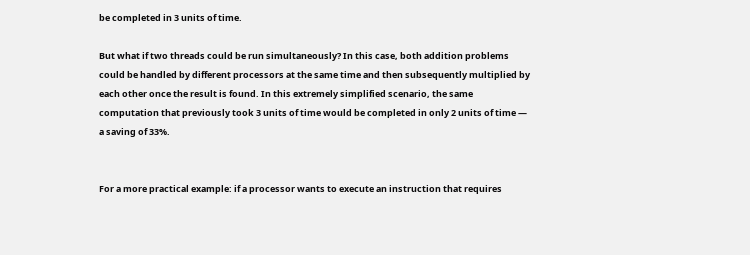be completed in 3 units of time.

But what if two threads could be run simultaneously? In this case, both addition problems could be handled by different processors at the same time and then subsequently multiplied by each other once the result is found. In this extremely simplified scenario, the same computation that previously took 3 units of time would be completed in only 2 units of time — a saving of 33%.


For a more practical example: if a processor wants to execute an instruction that requires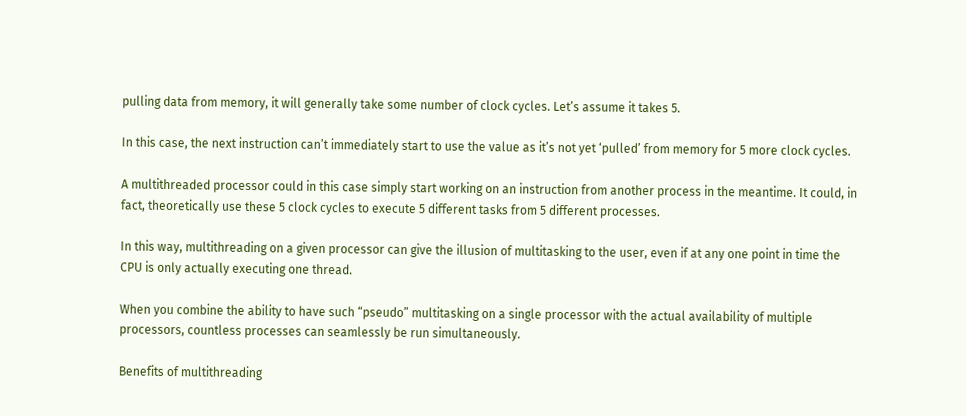pulling data from memory, it will generally take some number of clock cycles. Let’s assume it takes 5.

In this case, the next instruction can’t immediately start to use the value as it’s not yet ‘pulled’ from memory for 5 more clock cycles.

A multithreaded processor could in this case simply start working on an instruction from another process in the meantime. It could, in fact, theoretically use these 5 clock cycles to execute 5 different tasks from 5 different processes.

In this way, multithreading on a given processor can give the illusion of multitasking to the user, even if at any one point in time the CPU is only actually executing one thread.

When you combine the ability to have such “pseudo” multitasking on a single processor with the actual availability of multiple processors, countless processes can seamlessly be run simultaneously.

Benefits of multithreading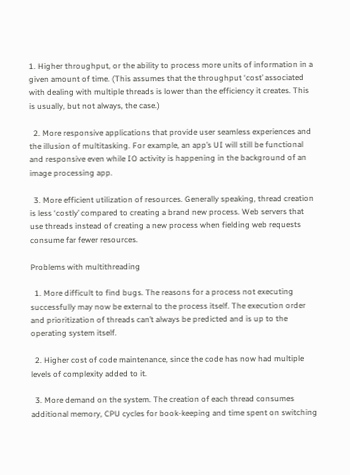1. Higher throughput, or the ability to process more units of information in a given amount of time. (This assumes that the throughput ‘cost’ associated with dealing with multiple threads is lower than the efficiency it creates. This is usually, but not always, the case.)

  2. More responsive applications that provide user seamless experiences and the illusion of multitasking. For example, an app’s UI will still be functional and responsive even while IO activity is happening in the background of an image processing app.

  3. More efficient utilization of resources. Generally speaking, thread creation is less ‘costly’ compared to creating a brand new process. Web servers that use threads instead of creating a new process when fielding web requests consume far fewer resources.

Problems with multithreading

  1. More difficult to find bugs. The reasons for a process not executing successfully may now be external to the process itself. The execution order and prioritization of threads can’t always be predicted and is up to the operating system itself.

  2. Higher cost of code maintenance, since the code has now had multiple levels of complexity added to it.

  3. More demand on the system. The creation of each thread consumes additional memory, CPU cycles for book-keeping and time spent on switching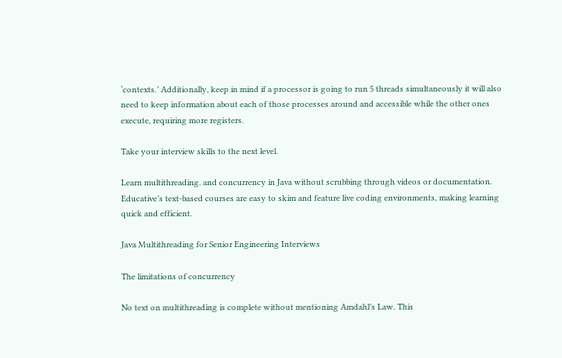‘contexts.’ Additionally, keep in mind if a processor is going to run 5 threads simultaneously it will also need to keep information about each of those processes around and accessible while the other ones execute, requiring more registers.

Take your interview skills to the next level.

Learn multithreading. and concurrency in Java without scrubbing through videos or documentation. Educative’s text-based courses are easy to skim and feature live coding environments, making learning quick and efficient.

Java Multithreading for Senior Engineering Interviews

The limitations of concurrency

No text on multithreading is complete without mentioning Amdahl’s Law. This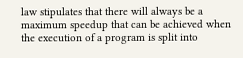law stipulates that there will always be a maximum speedup that can be achieved when the execution of a program is split into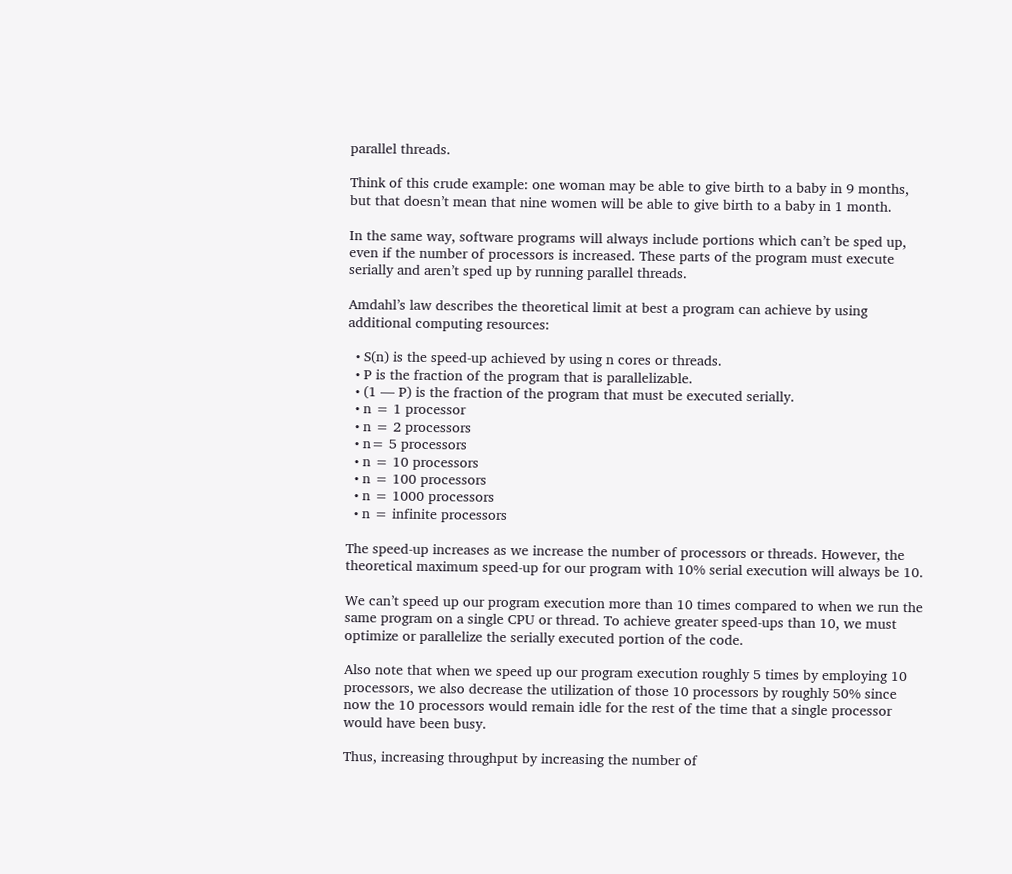parallel threads.

Think of this crude example: one woman may be able to give birth to a baby in 9 months, but that doesn’t mean that nine women will be able to give birth to a baby in 1 month.

In the same way, software programs will always include portions which can’t be sped up, even if the number of processors is increased. These parts of the program must execute serially and aren’t sped up by running parallel threads.

Amdahl’s law describes the theoretical limit at best a program can achieve by using additional computing resources:

  • S(n) is the speed-up achieved by using n cores or threads.
  • P is the fraction of the program that is parallelizable.
  • (1 — P) is the fraction of the program that must be executed serially.
  • n = 1 processor
  • n = 2 processors
  • n= 5 processors
  • n = 10 processors
  • n = 100 processors
  • n = 1000 processors
  • n = infinite processors

The speed-up increases as we increase the number of processors or threads. However, the theoretical maximum speed-up for our program with 10% serial execution will always be 10.

We can’t speed up our program execution more than 10 times compared to when we run the same program on a single CPU or thread. To achieve greater speed-ups than 10, we must optimize or parallelize the serially executed portion of the code.

Also note that when we speed up our program execution roughly 5 times by employing 10 processors, we also decrease the utilization of those 10 processors by roughly 50% since now the 10 processors would remain idle for the rest of the time that a single processor would have been busy.

Thus, increasing throughput by increasing the number of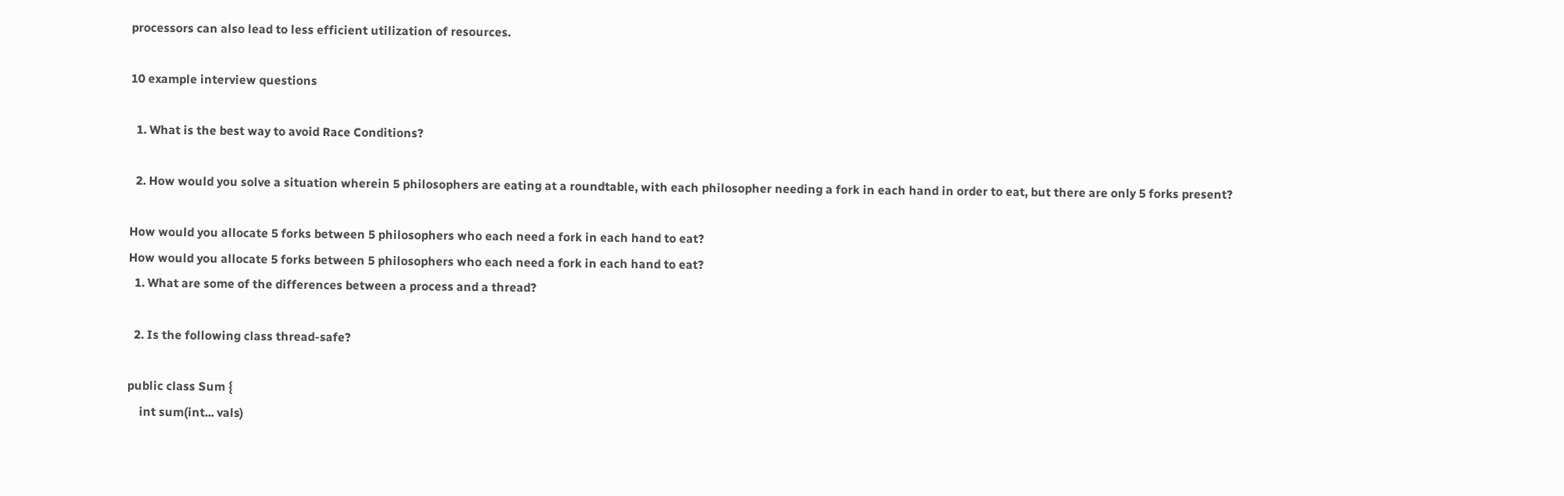processors can also lead to less efficient utilization of resources.

10 example interview questions

  1. What is the best way to avoid Race Conditions?

  2. How would you solve a situation wherein 5 philosophers are eating at a roundtable, with each philosopher needing a fork in each hand in order to eat, but there are only 5 forks present?

How would you allocate 5 forks between 5 philosophers who each need a fork in each hand to eat?
How would you allocate 5 forks between 5 philosophers who each need a fork in each hand to eat?
  1. What are some of the differences between a process and a thread?

  2. Is the following class thread-safe?

public class Sum {
    int sum(int... vals)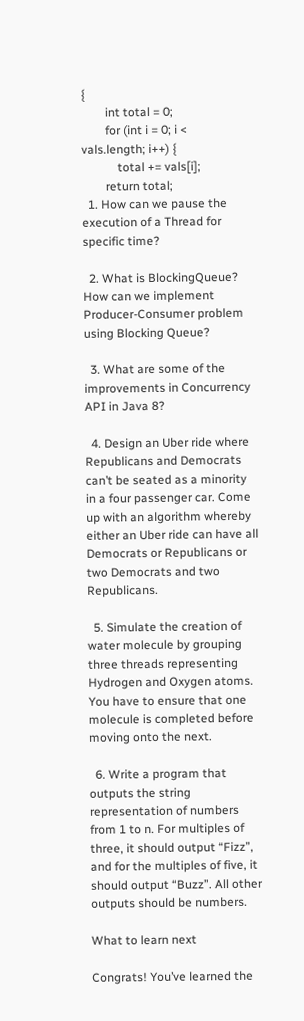{
        int total = 0;
        for (int i = 0; i < vals.length; i++) {
            total += vals[i];
        return total;
  1. How can we pause the execution of a Thread for specific time?

  2. What is BlockingQueue? How can we implement Producer-Consumer problem using Blocking Queue?

  3. What are some of the improvements in Concurrency API in Java 8?

  4. Design an Uber ride where Republicans and Democrats can’t be seated as a minority in a four passenger car. Come up with an algorithm whereby either an Uber ride can have all Democrats or Republicans or two Democrats and two Republicans.

  5. Simulate the creation of water molecule by grouping three threads representing Hydrogen and Oxygen atoms. You have to ensure that one molecule is completed before moving onto the next.

  6. Write a program that outputs the string representation of numbers from 1 to n. For multiples of three, it should output “Fizz”, and for the multiples of five, it should output “Buzz”. All other outputs should be numbers.

What to learn next

Congrats! You’ve learned the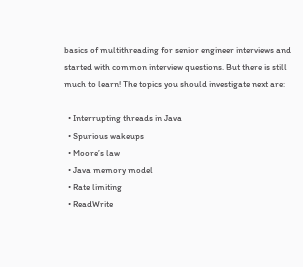basics of multithreading for senior engineer interviews and started with common interview questions. But there is still much to learn! The topics you should investigate next are:

  • Interrupting threads in Java
  • Spurious wakeups
  • Moore’s law
  • Java memory model
  • Rate limiting
  • ReadWrite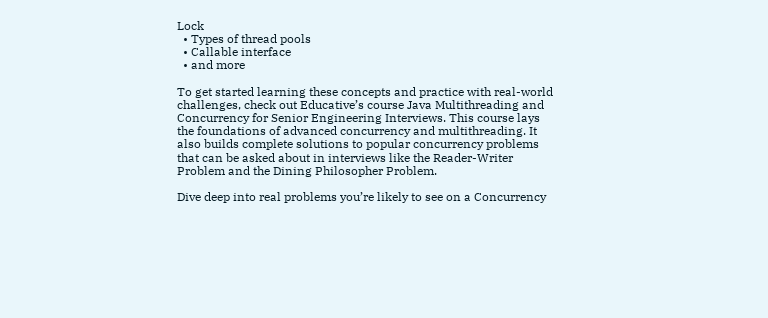Lock
  • Types of thread pools
  • Callable interface
  • and more

To get started learning these concepts and practice with real-world challenges, check out Educative’s course Java Multithreading and Concurrency for Senior Engineering Interviews. This course lays the foundations of advanced concurrency and multithreading. It also builds complete solutions to popular concurrency problems that can be asked about in interviews like the Reader-Writer Problem and the Dining Philosopher Problem.

Dive deep into real problems you’re likely to see on a Concurrency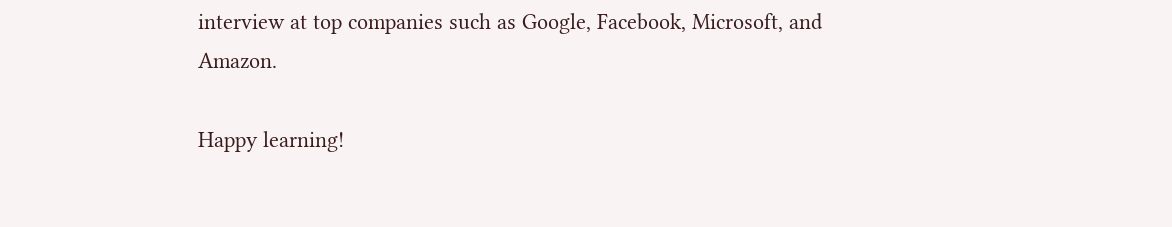interview at top companies such as Google, Facebook, Microsoft, and Amazon.

Happy learning!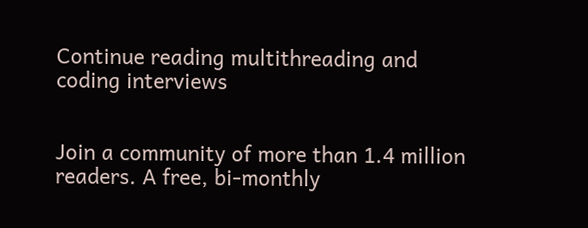Continue reading multithreading and coding interviews


Join a community of more than 1.4 million readers. A free, bi-monthly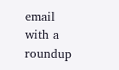email with a roundup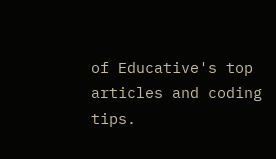of Educative's top articles and coding tips.